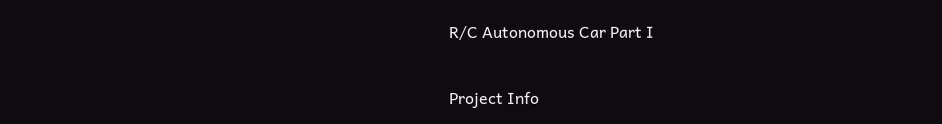R/C Autonomous Car Part I

Project Info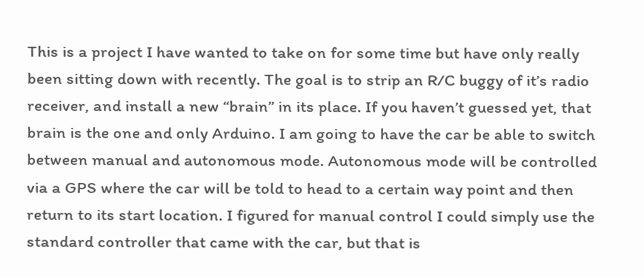This is a project I have wanted to take on for some time but have only really been sitting down with recently. The goal is to strip an R/C buggy of it’s radio receiver, and install a new “brain” in its place. If you haven’t guessed yet, that brain is the one and only Arduino. I am going to have the car be able to switch between manual and autonomous mode. Autonomous mode will be controlled via a GPS where the car will be told to head to a certain way point and then return to its start location. I figured for manual control I could simply use the standard controller that came with the car, but that is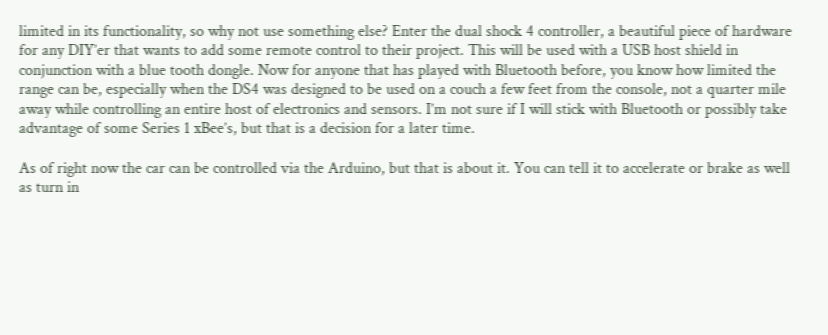limited in its functionality, so why not use something else? Enter the dual shock 4 controller, a beautiful piece of hardware for any DIY’er that wants to add some remote control to their project. This will be used with a USB host shield in conjunction with a blue tooth dongle. Now for anyone that has played with Bluetooth before, you know how limited the range can be, especially when the DS4 was designed to be used on a couch a few feet from the console, not a quarter mile away while controlling an entire host of electronics and sensors. I’m not sure if I will stick with Bluetooth or possibly take advantage of some Series 1 xBee’s, but that is a decision for a later time.

As of right now the car can be controlled via the Arduino, but that is about it. You can tell it to accelerate or brake as well as turn in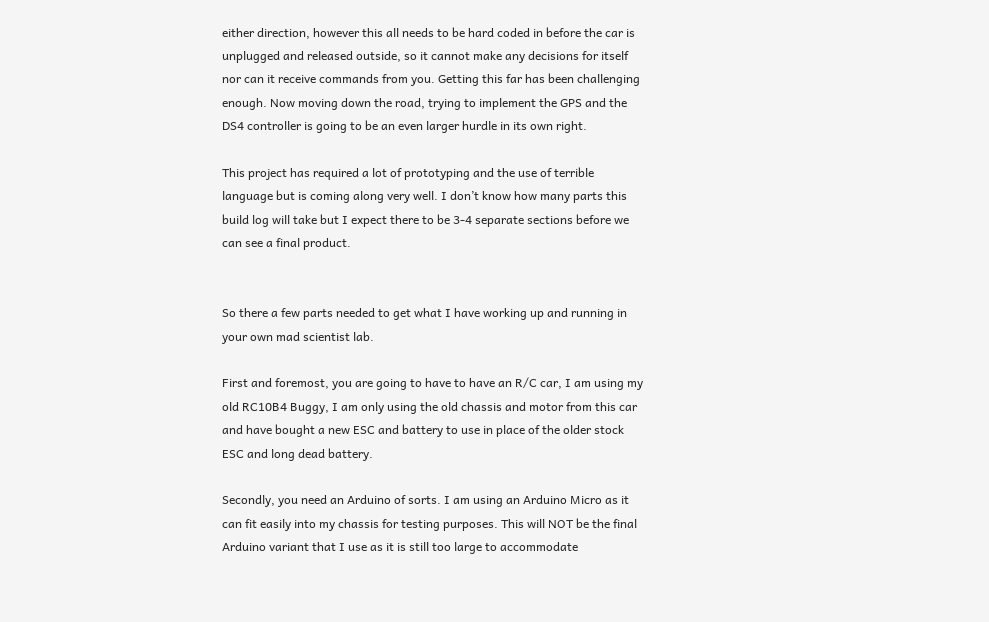either direction, however this all needs to be hard coded in before the car is unplugged and released outside, so it cannot make any decisions for itself nor can it receive commands from you. Getting this far has been challenging enough. Now moving down the road, trying to implement the GPS and the DS4 controller is going to be an even larger hurdle in its own right.

This project has required a lot of prototyping and the use of terrible language but is coming along very well. I don’t know how many parts this build log will take but I expect there to be 3-4 separate sections before we can see a final product.


So there a few parts needed to get what I have working up and running in your own mad scientist lab.

First and foremost, you are going to have to have an R/C car, I am using my old RC10B4 Buggy, I am only using the old chassis and motor from this car and have bought a new ESC and battery to use in place of the older stock ESC and long dead battery.

Secondly, you need an Arduino of sorts. I am using an Arduino Micro as it can fit easily into my chassis for testing purposes. This will NOT be the final Arduino variant that I use as it is still too large to accommodate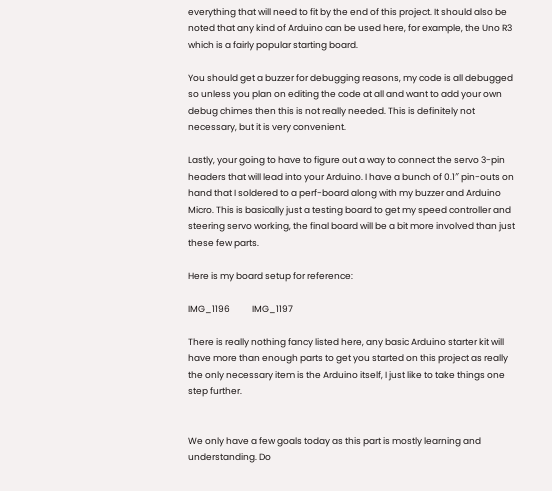everything that will need to fit by the end of this project. It should also be noted that any kind of Arduino can be used here, for example, the Uno R3 which is a fairly popular starting board.

You should get a buzzer for debugging reasons, my code is all debugged so unless you plan on editing the code at all and want to add your own debug chimes then this is not really needed. This is definitely not necessary, but it is very convenient.

Lastly, your going to have to figure out a way to connect the servo 3-pin headers that will lead into your Arduino. I have a bunch of 0.1″ pin-outs on hand that I soldered to a perf-board along with my buzzer and Arduino Micro. This is basically just a testing board to get my speed controller and steering servo working, the final board will be a bit more involved than just these few parts.

Here is my board setup for reference:

IMG_1196           IMG_1197

There is really nothing fancy listed here, any basic Arduino starter kit will have more than enough parts to get you started on this project as really the only necessary item is the Arduino itself, I just like to take things one step further.


We only have a few goals today as this part is mostly learning and understanding. Do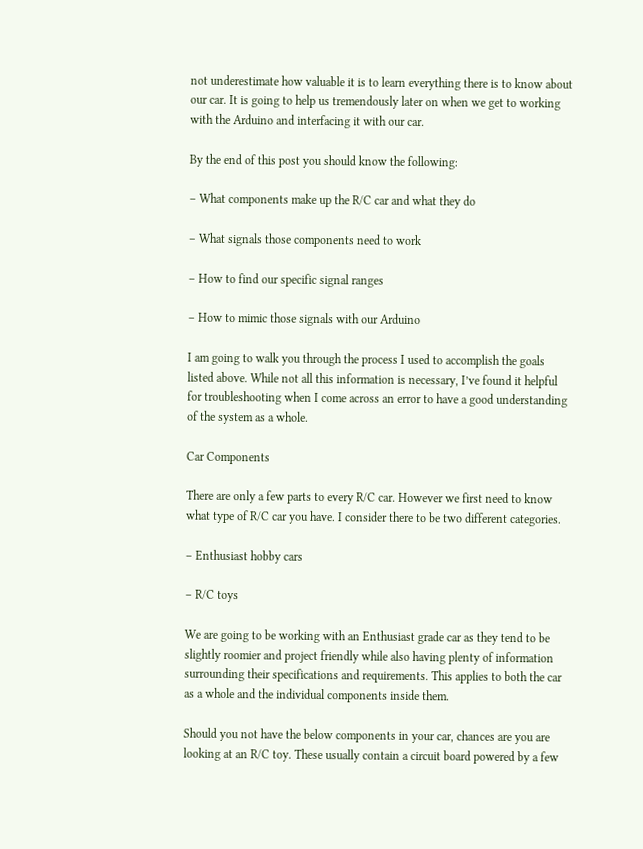not underestimate how valuable it is to learn everything there is to know about our car. It is going to help us tremendously later on when we get to working with the Arduino and interfacing it with our car.

By the end of this post you should know the following:

– What components make up the R/C car and what they do

– What signals those components need to work

– How to find our specific signal ranges

– How to mimic those signals with our Arduino

I am going to walk you through the process I used to accomplish the goals listed above. While not all this information is necessary, I’ve found it helpful for troubleshooting when I come across an error to have a good understanding of the system as a whole.

Car Components

There are only a few parts to every R/C car. However we first need to know what type of R/C car you have. I consider there to be two different categories.

– Enthusiast hobby cars

– R/C toys

We are going to be working with an Enthusiast grade car as they tend to be slightly roomier and project friendly while also having plenty of information surrounding their specifications and requirements. This applies to both the car as a whole and the individual components inside them.

Should you not have the below components in your car, chances are you are looking at an R/C toy. These usually contain a circuit board powered by a few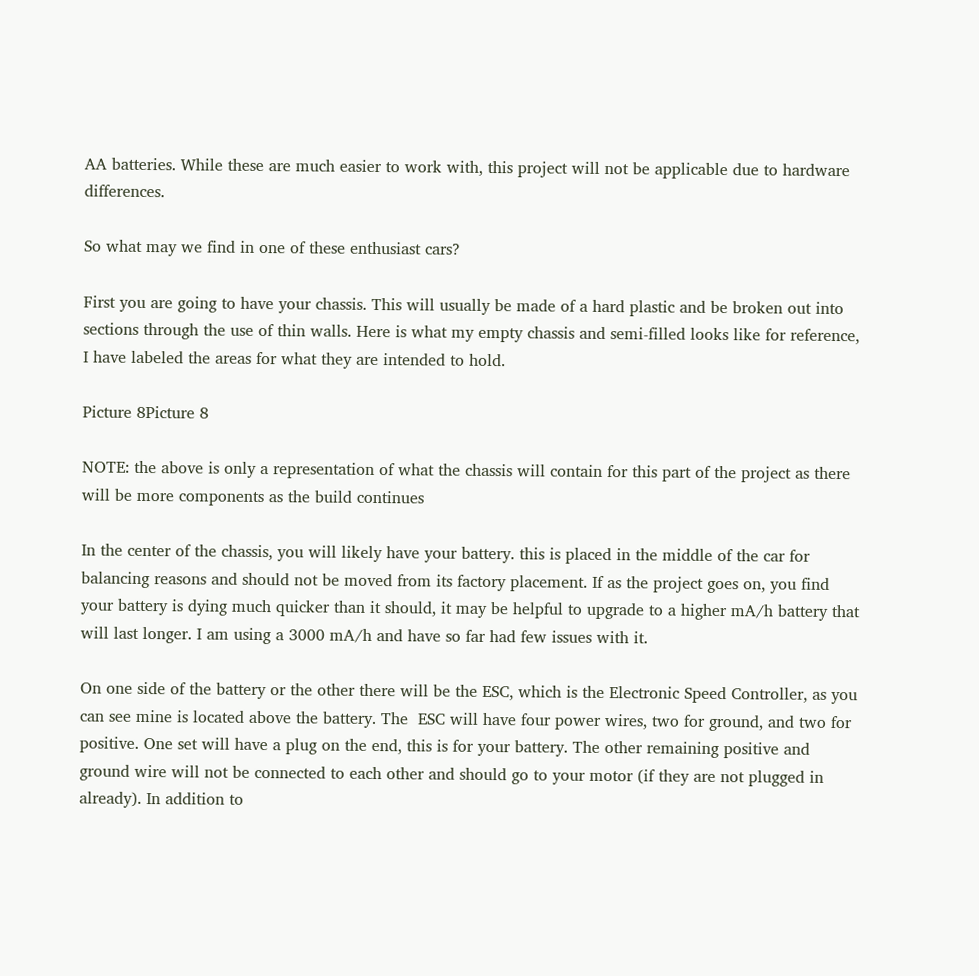AA batteries. While these are much easier to work with, this project will not be applicable due to hardware differences.

So what may we find in one of these enthusiast cars?

First you are going to have your chassis. This will usually be made of a hard plastic and be broken out into sections through the use of thin walls. Here is what my empty chassis and semi-filled looks like for reference, I have labeled the areas for what they are intended to hold.

Picture 8Picture 8

NOTE: the above is only a representation of what the chassis will contain for this part of the project as there will be more components as the build continues

In the center of the chassis, you will likely have your battery. this is placed in the middle of the car for balancing reasons and should not be moved from its factory placement. If as the project goes on, you find your battery is dying much quicker than it should, it may be helpful to upgrade to a higher mA/h battery that will last longer. I am using a 3000 mA/h and have so far had few issues with it.

On one side of the battery or the other there will be the ESC, which is the Electronic Speed Controller, as you can see mine is located above the battery. The  ESC will have four power wires, two for ground, and two for positive. One set will have a plug on the end, this is for your battery. The other remaining positive and ground wire will not be connected to each other and should go to your motor (if they are not plugged in already). In addition to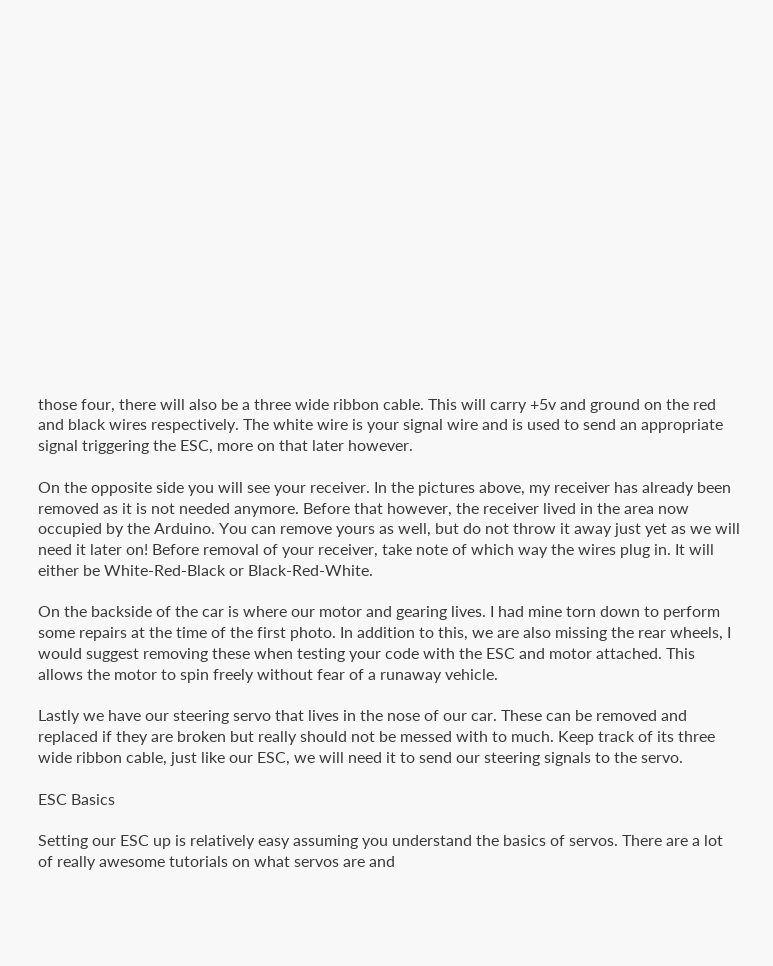those four, there will also be a three wide ribbon cable. This will carry +5v and ground on the red and black wires respectively. The white wire is your signal wire and is used to send an appropriate signal triggering the ESC, more on that later however.

On the opposite side you will see your receiver. In the pictures above, my receiver has already been removed as it is not needed anymore. Before that however, the receiver lived in the area now occupied by the Arduino. You can remove yours as well, but do not throw it away just yet as we will need it later on! Before removal of your receiver, take note of which way the wires plug in. It will either be White-Red-Black or Black-Red-White.

On the backside of the car is where our motor and gearing lives. I had mine torn down to perform some repairs at the time of the first photo. In addition to this, we are also missing the rear wheels, I would suggest removing these when testing your code with the ESC and motor attached. This allows the motor to spin freely without fear of a runaway vehicle.

Lastly we have our steering servo that lives in the nose of our car. These can be removed and replaced if they are broken but really should not be messed with to much. Keep track of its three wide ribbon cable, just like our ESC, we will need it to send our steering signals to the servo.

ESC Basics

Setting our ESC up is relatively easy assuming you understand the basics of servos. There are a lot of really awesome tutorials on what servos are and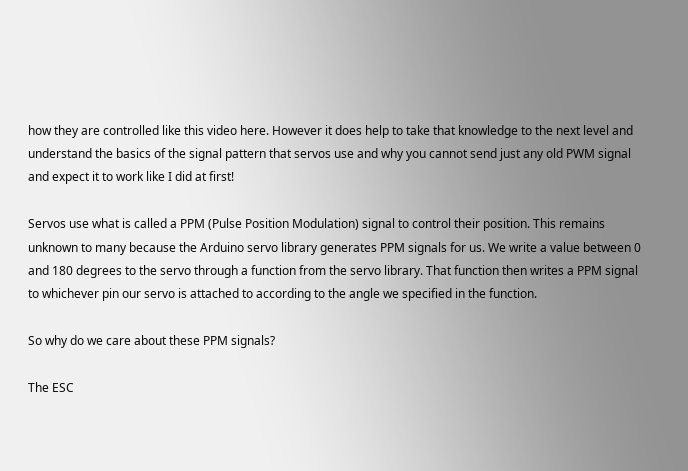how they are controlled like this video here. However it does help to take that knowledge to the next level and understand the basics of the signal pattern that servos use and why you cannot send just any old PWM signal and expect it to work like I did at first!

Servos use what is called a PPM (Pulse Position Modulation) signal to control their position. This remains unknown to many because the Arduino servo library generates PPM signals for us. We write a value between 0 and 180 degrees to the servo through a function from the servo library. That function then writes a PPM signal to whichever pin our servo is attached to according to the angle we specified in the function.

So why do we care about these PPM signals?

The ESC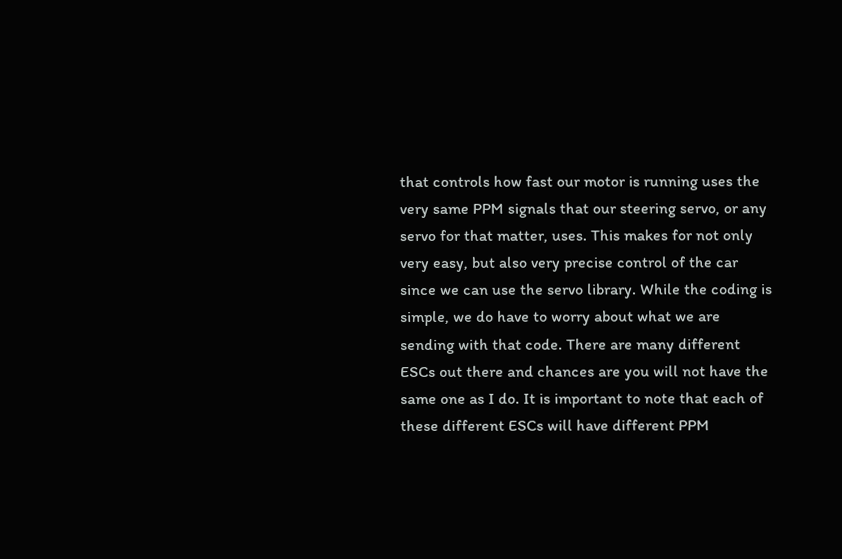that controls how fast our motor is running uses the very same PPM signals that our steering servo, or any servo for that matter, uses. This makes for not only very easy, but also very precise control of the car since we can use the servo library. While the coding is simple, we do have to worry about what we are sending with that code. There are many different ESCs out there and chances are you will not have the same one as I do. It is important to note that each of these different ESCs will have different PPM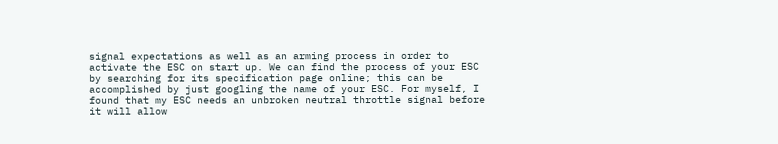signal expectations as well as an arming process in order to activate the ESC on start up. We can find the process of your ESC by searching for its specification page online; this can be accomplished by just googling the name of your ESC. For myself, I found that my ESC needs an unbroken neutral throttle signal before it will allow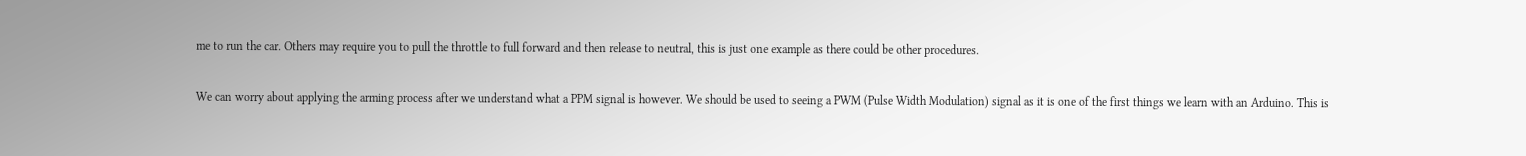me to run the car. Others may require you to pull the throttle to full forward and then release to neutral, this is just one example as there could be other procedures.

We can worry about applying the arming process after we understand what a PPM signal is however. We should be used to seeing a PWM (Pulse Width Modulation) signal as it is one of the first things we learn with an Arduino. This is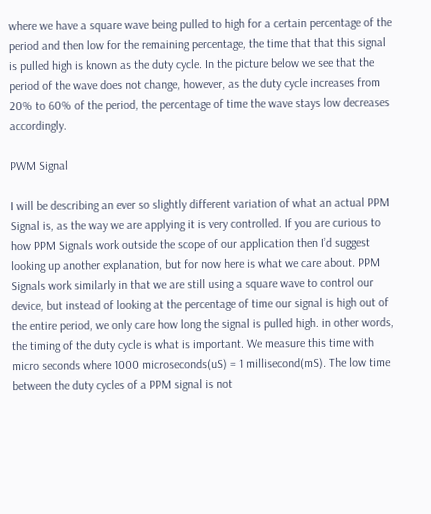where we have a square wave being pulled to high for a certain percentage of the period and then low for the remaining percentage, the time that that this signal is pulled high is known as the duty cycle. In the picture below we see that the period of the wave does not change, however, as the duty cycle increases from 20% to 60% of the period, the percentage of time the wave stays low decreases accordingly.

PWM Signal

I will be describing an ever so slightly different variation of what an actual PPM Signal is, as the way we are applying it is very controlled. If you are curious to how PPM Signals work outside the scope of our application then I’d suggest looking up another explanation, but for now here is what we care about. PPM Signals work similarly in that we are still using a square wave to control our device, but instead of looking at the percentage of time our signal is high out of the entire period, we only care how long the signal is pulled high. in other words, the timing of the duty cycle is what is important. We measure this time with micro seconds where 1000 microseconds(uS) = 1 millisecond(mS). The low time between the duty cycles of a PPM signal is not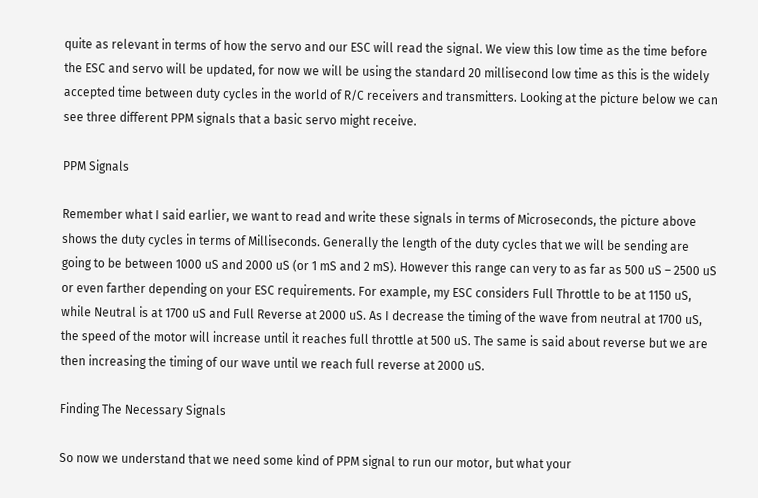quite as relevant in terms of how the servo and our ESC will read the signal. We view this low time as the time before the ESC and servo will be updated, for now we will be using the standard 20 millisecond low time as this is the widely accepted time between duty cycles in the world of R/C receivers and transmitters. Looking at the picture below we can see three different PPM signals that a basic servo might receive.

PPM Signals

Remember what I said earlier, we want to read and write these signals in terms of Microseconds, the picture above shows the duty cycles in terms of Milliseconds. Generally the length of the duty cycles that we will be sending are going to be between 1000 uS and 2000 uS (or 1 mS and 2 mS). However this range can very to as far as 500 uS – 2500 uS or even farther depending on your ESC requirements. For example, my ESC considers Full Throttle to be at 1150 uS, while Neutral is at 1700 uS and Full Reverse at 2000 uS. As I decrease the timing of the wave from neutral at 1700 uS, the speed of the motor will increase until it reaches full throttle at 500 uS. The same is said about reverse but we are then increasing the timing of our wave until we reach full reverse at 2000 uS.

Finding The Necessary Signals

So now we understand that we need some kind of PPM signal to run our motor, but what your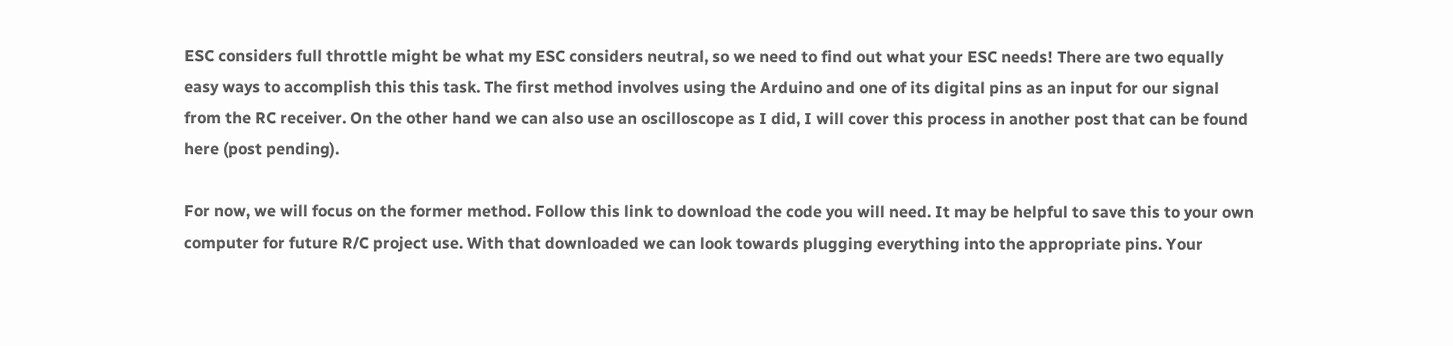ESC considers full throttle might be what my ESC considers neutral, so we need to find out what your ESC needs! There are two equally easy ways to accomplish this this task. The first method involves using the Arduino and one of its digital pins as an input for our signal from the RC receiver. On the other hand we can also use an oscilloscope as I did, I will cover this process in another post that can be found here (post pending).

For now, we will focus on the former method. Follow this link to download the code you will need. It may be helpful to save this to your own computer for future R/C project use. With that downloaded we can look towards plugging everything into the appropriate pins. Your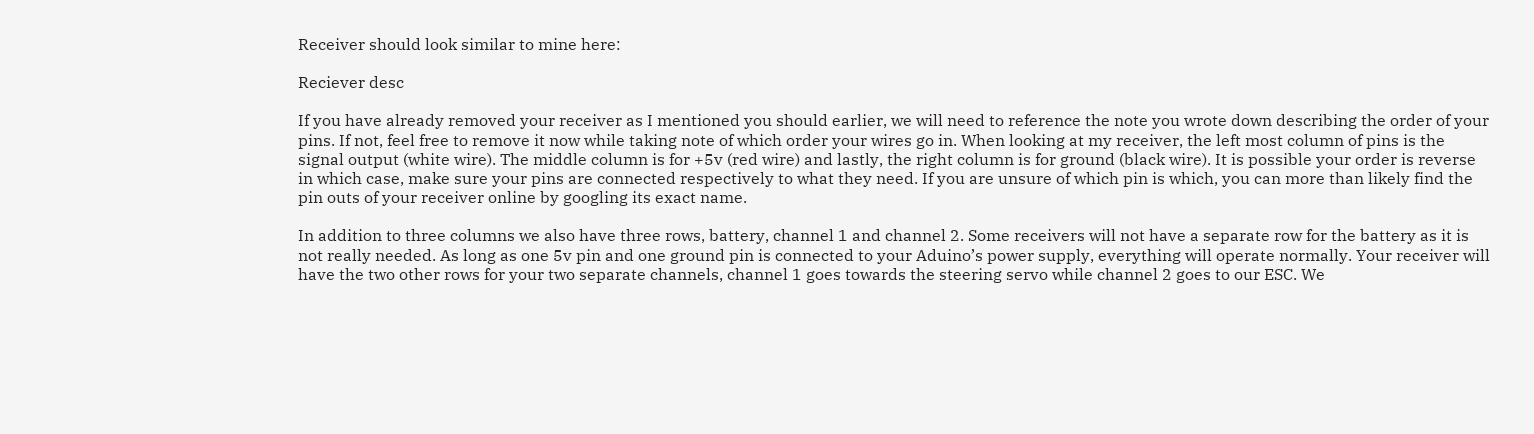Receiver should look similar to mine here:

Reciever desc

If you have already removed your receiver as I mentioned you should earlier, we will need to reference the note you wrote down describing the order of your pins. If not, feel free to remove it now while taking note of which order your wires go in. When looking at my receiver, the left most column of pins is the signal output (white wire). The middle column is for +5v (red wire) and lastly, the right column is for ground (black wire). It is possible your order is reverse in which case, make sure your pins are connected respectively to what they need. If you are unsure of which pin is which, you can more than likely find the pin outs of your receiver online by googling its exact name.

In addition to three columns we also have three rows, battery, channel 1 and channel 2. Some receivers will not have a separate row for the battery as it is not really needed. As long as one 5v pin and one ground pin is connected to your Aduino’s power supply, everything will operate normally. Your receiver will have the two other rows for your two separate channels, channel 1 goes towards the steering servo while channel 2 goes to our ESC. We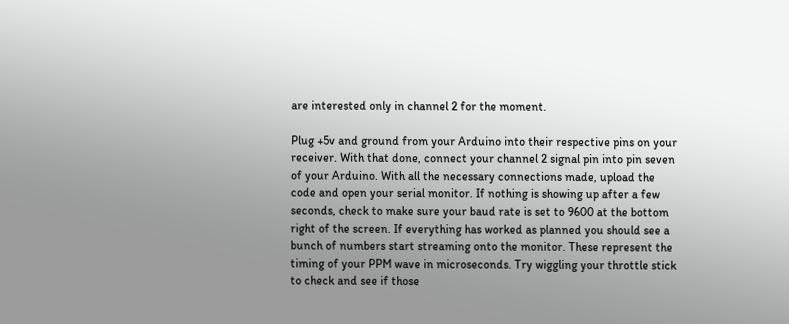are interested only in channel 2 for the moment.

Plug +5v and ground from your Arduino into their respective pins on your receiver. With that done, connect your channel 2 signal pin into pin seven of your Arduino. With all the necessary connections made, upload the code and open your serial monitor. If nothing is showing up after a few seconds, check to make sure your baud rate is set to 9600 at the bottom right of the screen. If everything has worked as planned you should see a bunch of numbers start streaming onto the monitor. These represent the timing of your PPM wave in microseconds. Try wiggling your throttle stick to check and see if those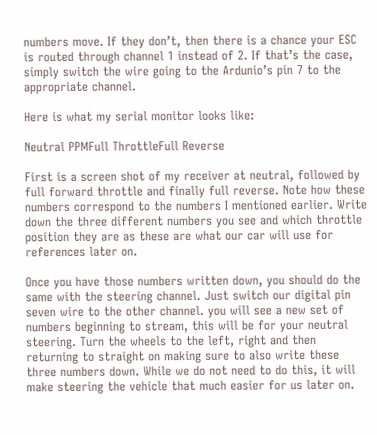numbers move. If they don’t, then there is a chance your ESC is routed through channel 1 instead of 2. If that’s the case, simply switch the wire going to the Ardunio’s pin 7 to the appropriate channel.

Here is what my serial monitor looks like:

Neutral PPMFull ThrottleFull Reverse

First is a screen shot of my receiver at neutral, followed by full forward throttle and finally full reverse. Note how these numbers correspond to the numbers I mentioned earlier. Write down the three different numbers you see and which throttle position they are as these are what our car will use for references later on.

Once you have those numbers written down, you should do the same with the steering channel. Just switch our digital pin seven wire to the other channel. you will see a new set of numbers beginning to stream, this will be for your neutral steering. Turn the wheels to the left, right and then returning to straight on making sure to also write these three numbers down. While we do not need to do this, it will make steering the vehicle that much easier for us later on.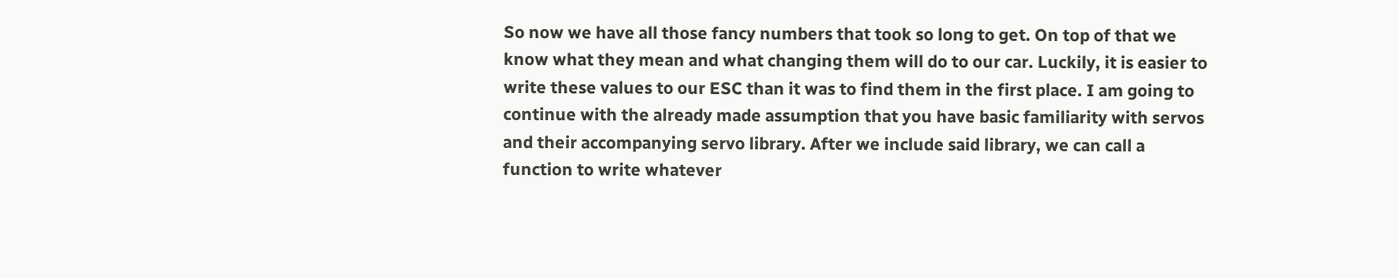So now we have all those fancy numbers that took so long to get. On top of that we know what they mean and what changing them will do to our car. Luckily, it is easier to write these values to our ESC than it was to find them in the first place. I am going to continue with the already made assumption that you have basic familiarity with servos and their accompanying servo library. After we include said library, we can call a function to write whatever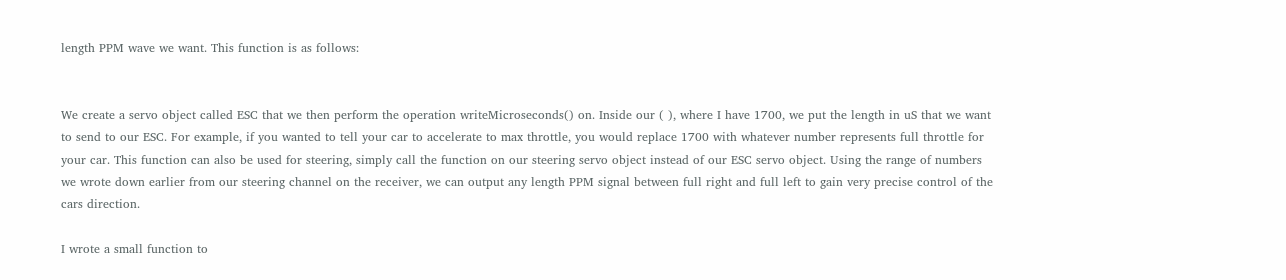length PPM wave we want. This function is as follows:


We create a servo object called ESC that we then perform the operation writeMicroseconds() on. Inside our ( ), where I have 1700, we put the length in uS that we want to send to our ESC. For example, if you wanted to tell your car to accelerate to max throttle, you would replace 1700 with whatever number represents full throttle for your car. This function can also be used for steering, simply call the function on our steering servo object instead of our ESC servo object. Using the range of numbers we wrote down earlier from our steering channel on the receiver, we can output any length PPM signal between full right and full left to gain very precise control of the cars direction.

I wrote a small function to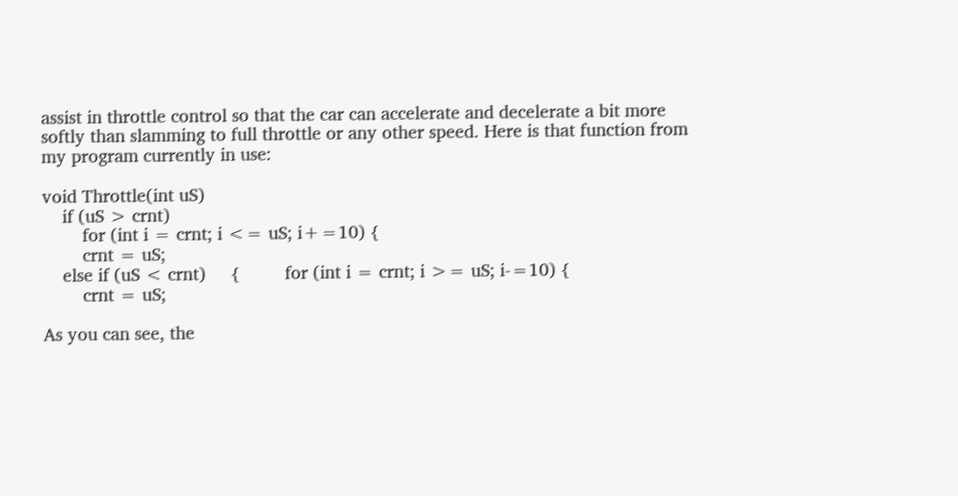assist in throttle control so that the car can accelerate and decelerate a bit more softly than slamming to full throttle or any other speed. Here is that function from my program currently in use:

void Throttle(int uS)
    if (uS > crnt)
        for (int i = crnt; i <= uS; i+=10) {
        crnt = uS;
    else if (uS < crnt)     {         for (int i = crnt; i >= uS; i-=10) {
        crnt = uS;

As you can see, the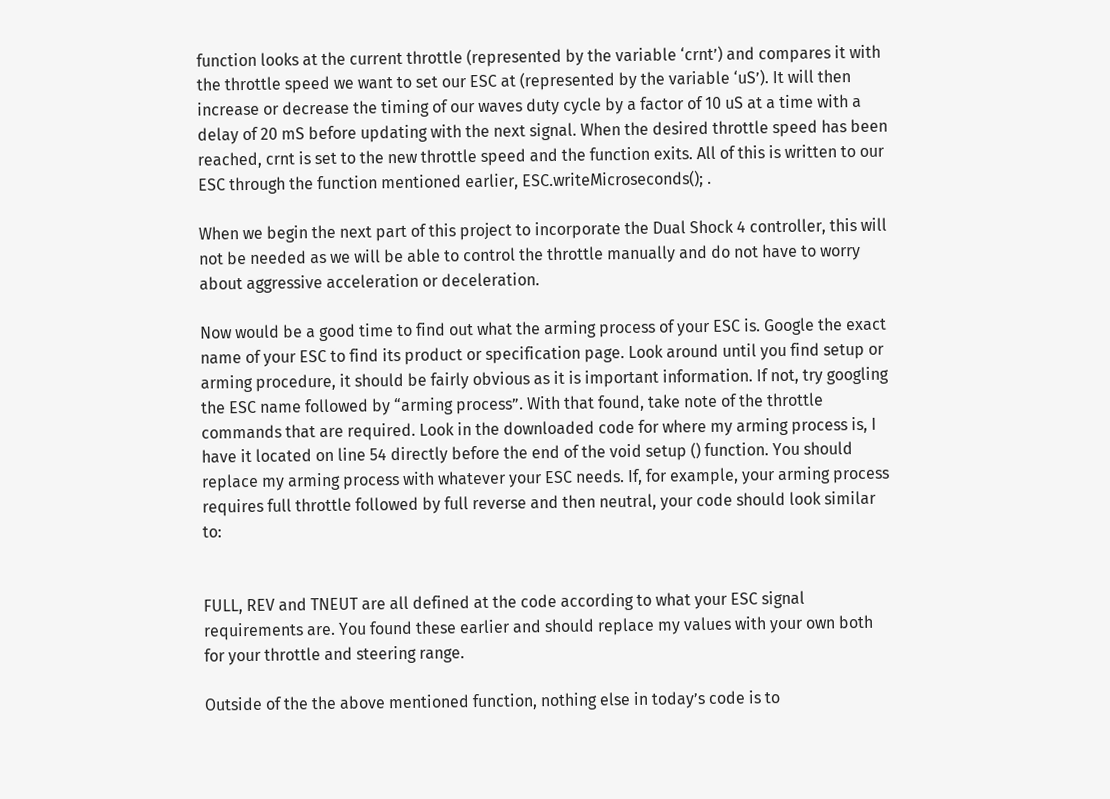function looks at the current throttle (represented by the variable ‘crnt’) and compares it with the throttle speed we want to set our ESC at (represented by the variable ‘uS’). It will then increase or decrease the timing of our waves duty cycle by a factor of 10 uS at a time with a delay of 20 mS before updating with the next signal. When the desired throttle speed has been reached, crnt is set to the new throttle speed and the function exits. All of this is written to our ESC through the function mentioned earlier, ESC.writeMicroseconds(); .

When we begin the next part of this project to incorporate the Dual Shock 4 controller, this will not be needed as we will be able to control the throttle manually and do not have to worry about aggressive acceleration or deceleration.

Now would be a good time to find out what the arming process of your ESC is. Google the exact name of your ESC to find its product or specification page. Look around until you find setup or arming procedure, it should be fairly obvious as it is important information. If not, try googling the ESC name followed by “arming process”. With that found, take note of the throttle commands that are required. Look in the downloaded code for where my arming process is, I have it located on line 54 directly before the end of the void setup () function. You should replace my arming process with whatever your ESC needs. If, for example, your arming process requires full throttle followed by full reverse and then neutral, your code should look similar to:


FULL, REV and TNEUT are all defined at the code according to what your ESC signal requirements are. You found these earlier and should replace my values with your own both for your throttle and steering range.

Outside of the the above mentioned function, nothing else in today’s code is to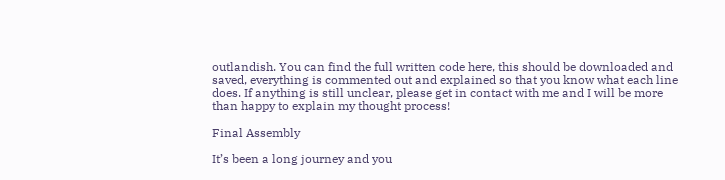outlandish. You can find the full written code here, this should be downloaded and saved, everything is commented out and explained so that you know what each line does. If anything is still unclear, please get in contact with me and I will be more than happy to explain my thought process!

Final Assembly

It’s been a long journey and you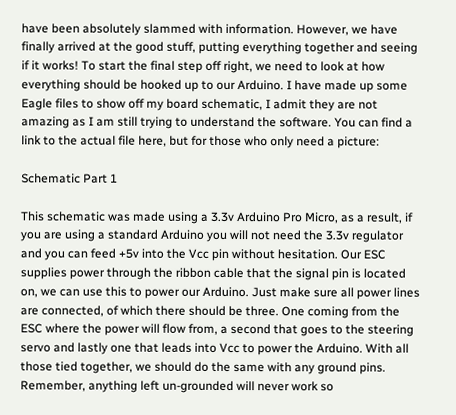have been absolutely slammed with information. However, we have finally arrived at the good stuff, putting everything together and seeing if it works! To start the final step off right, we need to look at how everything should be hooked up to our Arduino. I have made up some Eagle files to show off my board schematic, I admit they are not amazing as I am still trying to understand the software. You can find a link to the actual file here, but for those who only need a picture:

Schematic Part 1

This schematic was made using a 3.3v Arduino Pro Micro, as a result, if you are using a standard Arduino you will not need the 3.3v regulator and you can feed +5v into the Vcc pin without hesitation. Our ESC supplies power through the ribbon cable that the signal pin is located on, we can use this to power our Arduino. Just make sure all power lines are connected, of which there should be three. One coming from the ESC where the power will flow from, a second that goes to the steering servo and lastly one that leads into Vcc to power the Arduino. With all those tied together, we should do the same with any ground pins. Remember, anything left un-grounded will never work so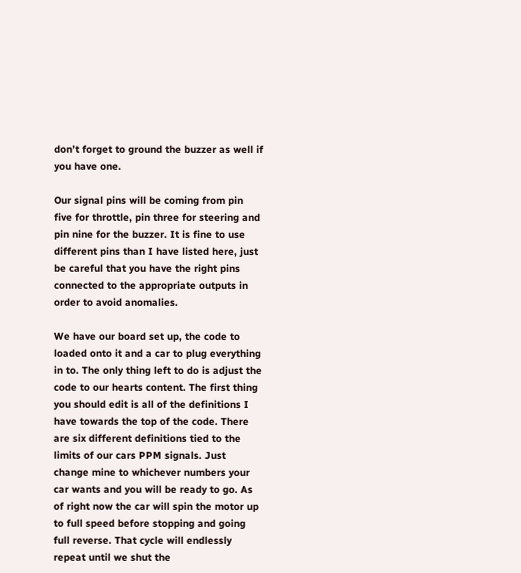don’t forget to ground the buzzer as well if you have one.

Our signal pins will be coming from pin five for throttle, pin three for steering and pin nine for the buzzer. It is fine to use different pins than I have listed here, just be careful that you have the right pins connected to the appropriate outputs in order to avoid anomalies.

We have our board set up, the code to loaded onto it and a car to plug everything in to. The only thing left to do is adjust the code to our hearts content. The first thing you should edit is all of the definitions I have towards the top of the code. There are six different definitions tied to the limits of our cars PPM signals. Just change mine to whichever numbers your car wants and you will be ready to go. As of right now the car will spin the motor up to full speed before stopping and going full reverse. That cycle will endlessly repeat until we shut the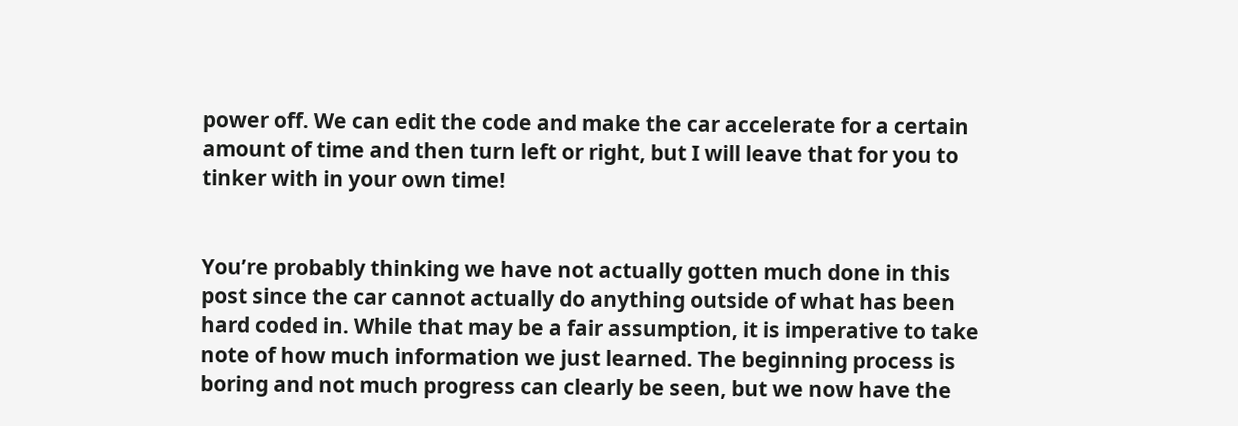power off. We can edit the code and make the car accelerate for a certain amount of time and then turn left or right, but I will leave that for you to tinker with in your own time!


You’re probably thinking we have not actually gotten much done in this post since the car cannot actually do anything outside of what has been hard coded in. While that may be a fair assumption, it is imperative to take note of how much information we just learned. The beginning process is boring and not much progress can clearly be seen, but we now have the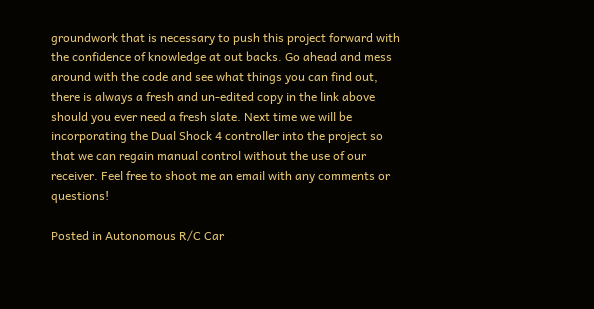groundwork that is necessary to push this project forward with the confidence of knowledge at out backs. Go ahead and mess around with the code and see what things you can find out, there is always a fresh and un-edited copy in the link above should you ever need a fresh slate. Next time we will be incorporating the Dual Shock 4 controller into the project so that we can regain manual control without the use of our receiver. Feel free to shoot me an email with any comments or questions!

Posted in Autonomous R/C Car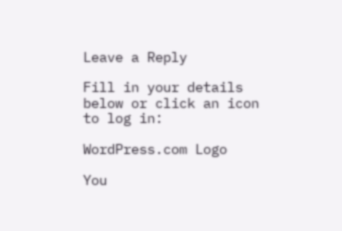Leave a Reply

Fill in your details below or click an icon to log in:

WordPress.com Logo

You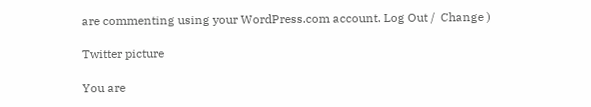are commenting using your WordPress.com account. Log Out /  Change )

Twitter picture

You are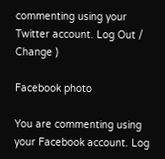commenting using your Twitter account. Log Out /  Change )

Facebook photo

You are commenting using your Facebook account. Log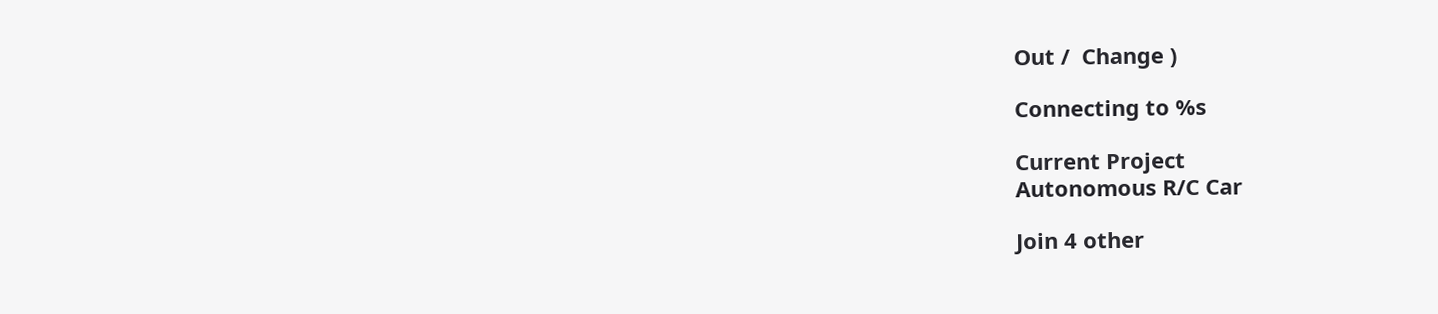Out /  Change )

Connecting to %s

Current Project
Autonomous R/C Car

Join 4 other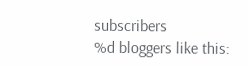subscribers
%d bloggers like this: